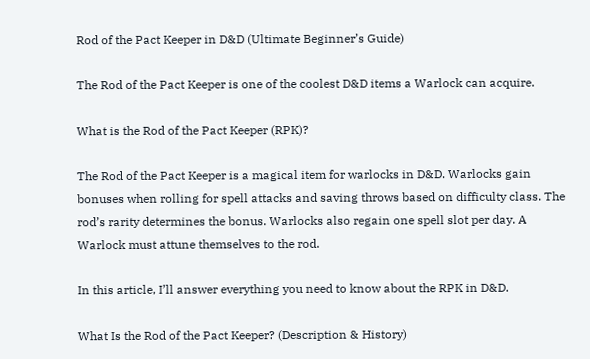Rod of the Pact Keeper in D&D (Ultimate Beginner’s Guide)

The Rod of the Pact Keeper is one of the coolest D&D items a Warlock can acquire.

What is the Rod of the Pact Keeper (RPK)?

The Rod of the Pact Keeper is a magical item for warlocks in D&D. Warlocks gain bonuses when rolling for spell attacks and saving throws based on difficulty class. The rod’s rarity determines the bonus. Warlocks also regain one spell slot per day. A Warlock must attune themselves to the rod.

In this article, I’ll answer everything you need to know about the RPK in D&D.

What Is the Rod of the Pact Keeper? (Description & History)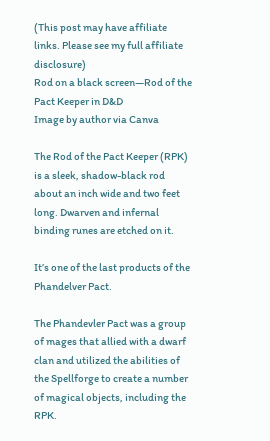(This post may have affiliate links. Please see my full affiliate disclosure)
Rod on a black screen—Rod of the Pact Keeper in D&D
Image by author via Canva

The Rod of the Pact Keeper (RPK) is a sleek, shadow-black rod about an inch wide and two feet long. Dwarven and infernal binding runes are etched on it.

It’s one of the last products of the Phandelver Pact.

The Phandevler Pact was a group of mages that allied with a dwarf clan and utilized the abilities of the Spellforge to create a number of magical objects, including the RPK.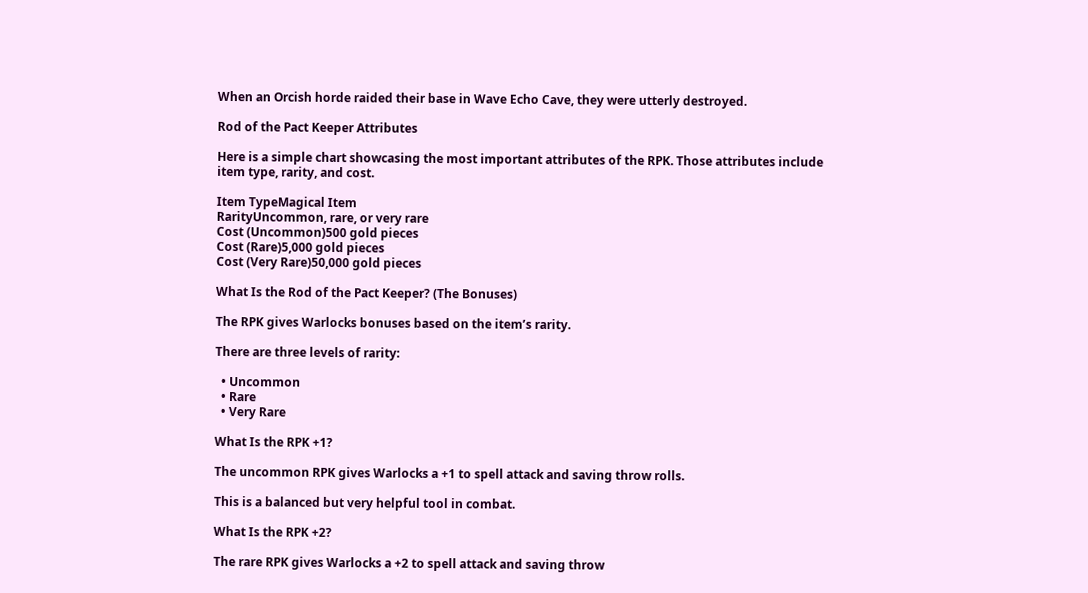When an Orcish horde raided their base in Wave Echo Cave, they were utterly destroyed.

Rod of the Pact Keeper Attributes

Here is a simple chart showcasing the most important attributes of the RPK. Those attributes include item type, rarity, and cost.

Item TypeMagical Item
RarityUncommon, rare, or very rare
Cost (Uncommon)500 gold pieces
Cost (Rare)5,000 gold pieces
Cost (Very Rare)50,000 gold pieces

What Is the Rod of the Pact Keeper? (The Bonuses)

The RPK gives Warlocks bonuses based on the item’s rarity.

There are three levels of rarity:

  • Uncommon
  • Rare
  • Very Rare

What Is the RPK +1?

The uncommon RPK gives Warlocks a +1 to spell attack and saving throw rolls.

This is a balanced but very helpful tool in combat.

What Is the RPK +2?

The rare RPK gives Warlocks a +2 to spell attack and saving throw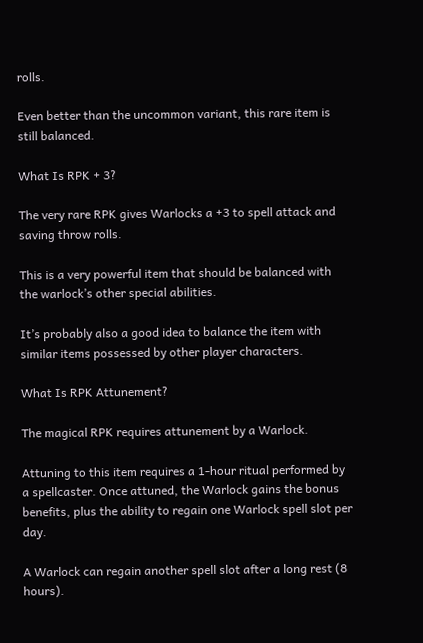rolls.

Even better than the uncommon variant, this rare item is still balanced.

What Is RPK + 3?

The very rare RPK gives Warlocks a +3 to spell attack and saving throw rolls.

This is a very powerful item that should be balanced with the warlock’s other special abilities.

It’s probably also a good idea to balance the item with similar items possessed by other player characters.

What Is RPK Attunement?

The magical RPK requires attunement by a Warlock.

Attuning to this item requires a 1-hour ritual performed by a spellcaster. Once attuned, the Warlock gains the bonus benefits, plus the ability to regain one Warlock spell slot per day.

A Warlock can regain another spell slot after a long rest (8 hours).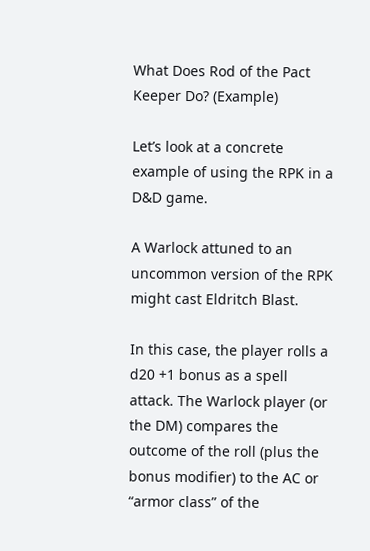What Does Rod of the Pact Keeper Do? (Example)

Let’s look at a concrete example of using the RPK in a D&D game.

A Warlock attuned to an uncommon version of the RPK might cast Eldritch Blast.

In this case, the player rolls a d20 +1 bonus as a spell attack. The Warlock player (or the DM) compares the outcome of the roll (plus the bonus modifier) to the AC or “armor class” of the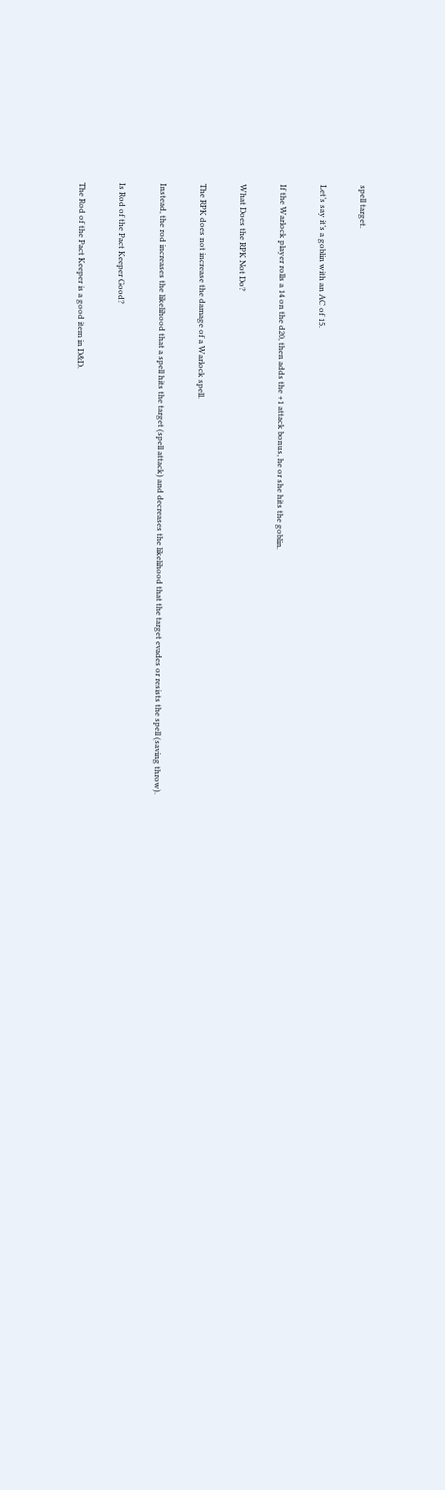spell target.

Let’s say it’s a goblin with an AC of 15.

If the Warlock player rolls a 14 on the d20, then adds the +1 attack bonus, he or she hits the goblin.

What Does the RPK Not Do?

The RPK does not increase the damage of a Warlock spell.

Instead, the rod increases the likelihood that a spell hits the target (spell attack) and decreases the likelihood that the target evades or resists the spell (saving throw).

Is Rod of the Pact Keeper Good?

The Rod of the Pact Keeper is a good item in D&D.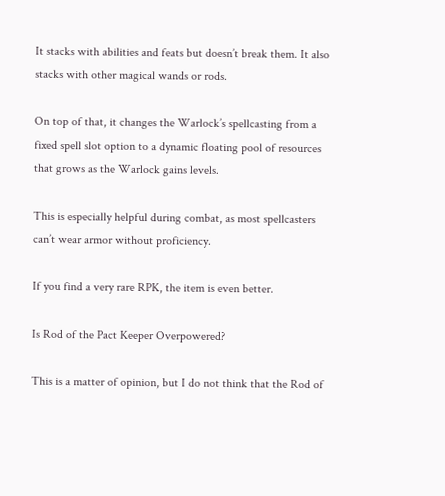It stacks with abilities and feats but doesn’t break them. It also stacks with other magical wands or rods.

On top of that, it changes the Warlock’s spellcasting from a fixed spell slot option to a dynamic floating pool of resources that grows as the Warlock gains levels.

This is especially helpful during combat, as most spellcasters can’t wear armor without proficiency.

If you find a very rare RPK, the item is even better.

Is Rod of the Pact Keeper Overpowered?

This is a matter of opinion, but I do not think that the Rod of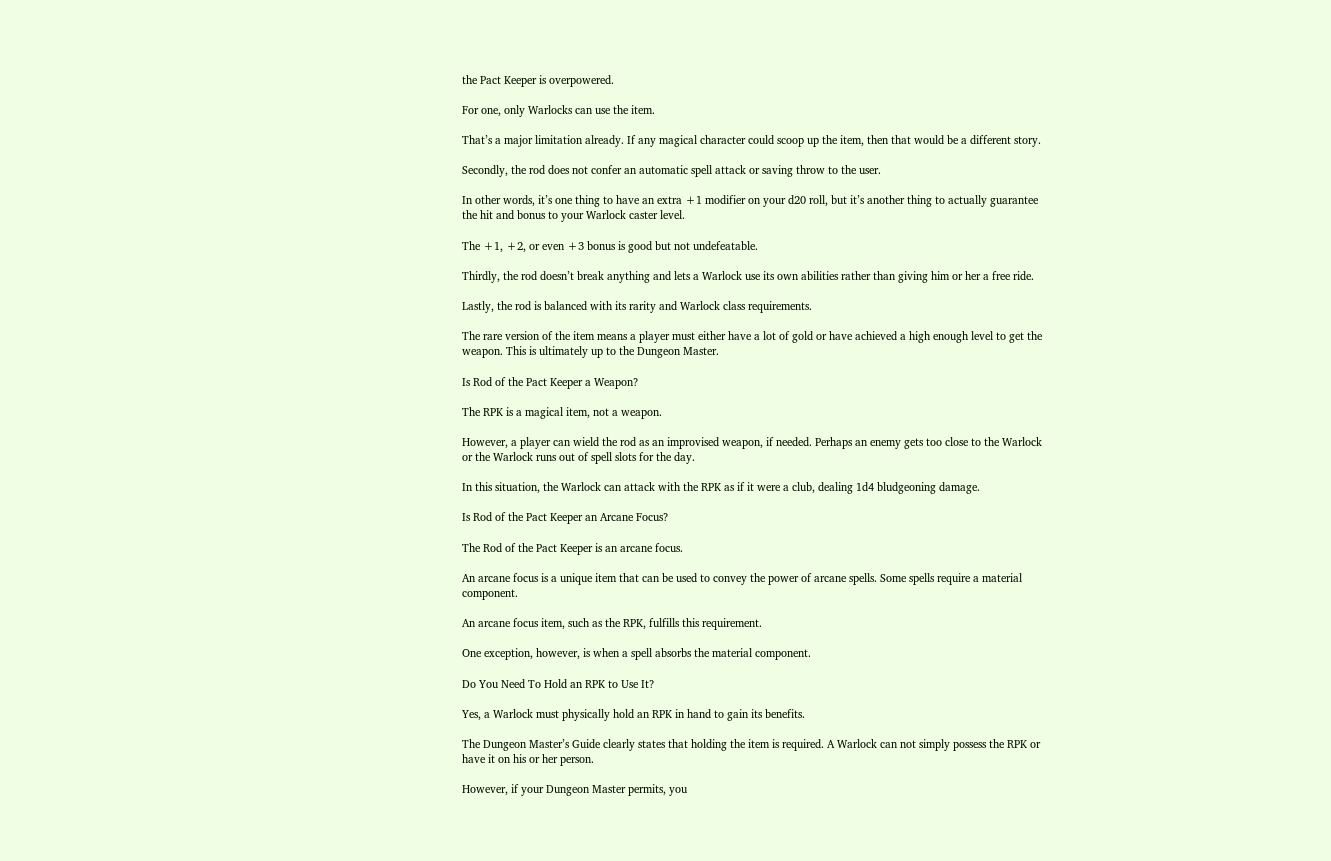the Pact Keeper is overpowered.

For one, only Warlocks can use the item.

That’s a major limitation already. If any magical character could scoop up the item, then that would be a different story.

Secondly, the rod does not confer an automatic spell attack or saving throw to the user.

In other words, it’s one thing to have an extra +1 modifier on your d20 roll, but it’s another thing to actually guarantee the hit and bonus to your Warlock caster level.

The +1, +2, or even +3 bonus is good but not undefeatable.

Thirdly, the rod doesn’t break anything and lets a Warlock use its own abilities rather than giving him or her a free ride.

Lastly, the rod is balanced with its rarity and Warlock class requirements.

The rare version of the item means a player must either have a lot of gold or have achieved a high enough level to get the weapon. This is ultimately up to the Dungeon Master.

Is Rod of the Pact Keeper a Weapon?

The RPK is a magical item, not a weapon.

However, a player can wield the rod as an improvised weapon, if needed. Perhaps an enemy gets too close to the Warlock or the Warlock runs out of spell slots for the day.

In this situation, the Warlock can attack with the RPK as if it were a club, dealing 1d4 bludgeoning damage.

Is Rod of the Pact Keeper an Arcane Focus?

The Rod of the Pact Keeper is an arcane focus.

An arcane focus is a unique item that can be used to convey the power of arcane spells. Some spells require a material component.

An arcane focus item, such as the RPK, fulfills this requirement.

One exception, however, is when a spell absorbs the material component.

Do You Need To Hold an RPK to Use It?

Yes, a Warlock must physically hold an RPK in hand to gain its benefits.

The Dungeon Master’s Guide clearly states that holding the item is required. A Warlock can not simply possess the RPK or have it on his or her person.

However, if your Dungeon Master permits, you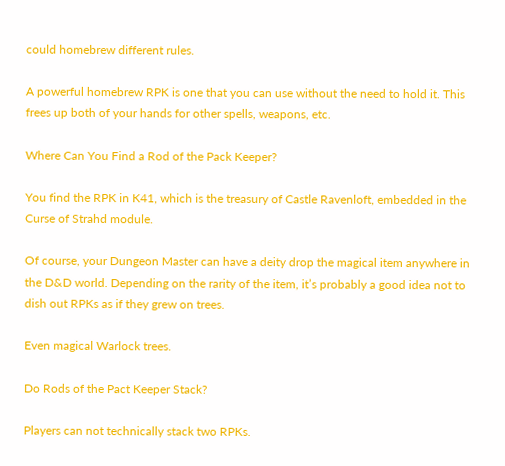could homebrew different rules.

A powerful homebrew RPK is one that you can use without the need to hold it. This frees up both of your hands for other spells, weapons, etc.

Where Can You Find a Rod of the Pack Keeper?

You find the RPK in K41, which is the treasury of Castle Ravenloft, embedded in the Curse of Strahd module.

Of course, your Dungeon Master can have a deity drop the magical item anywhere in the D&D world. Depending on the rarity of the item, it’s probably a good idea not to dish out RPKs as if they grew on trees.

Even magical Warlock trees.

Do Rods of the Pact Keeper Stack?

Players can not technically stack two RPKs.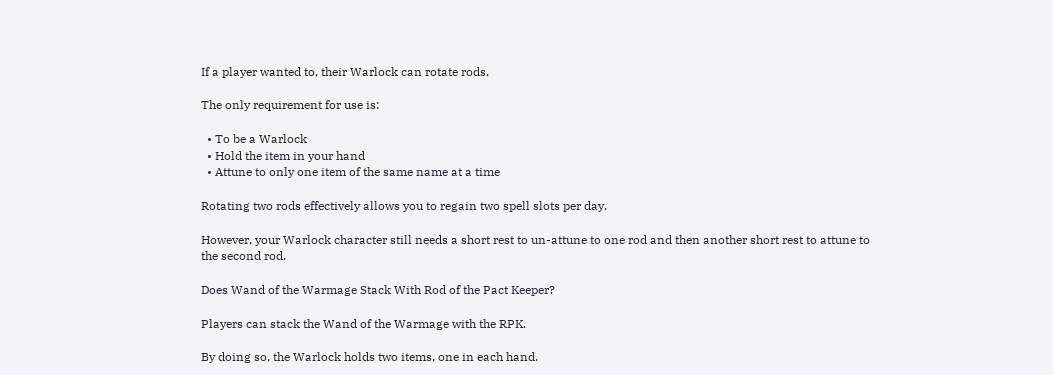If a player wanted to, their Warlock can rotate rods.

The only requirement for use is:

  • To be a Warlock
  • Hold the item in your hand
  • Attune to only one item of the same name at a time

Rotating two rods effectively allows you to regain two spell slots per day.

However, your Warlock character still needs a short rest to un-attune to one rod and then another short rest to attune to the second rod.

Does Wand of the Warmage Stack With Rod of the Pact Keeper?

Players can stack the Wand of the Warmage with the RPK.

By doing so, the Warlock holds two items, one in each hand.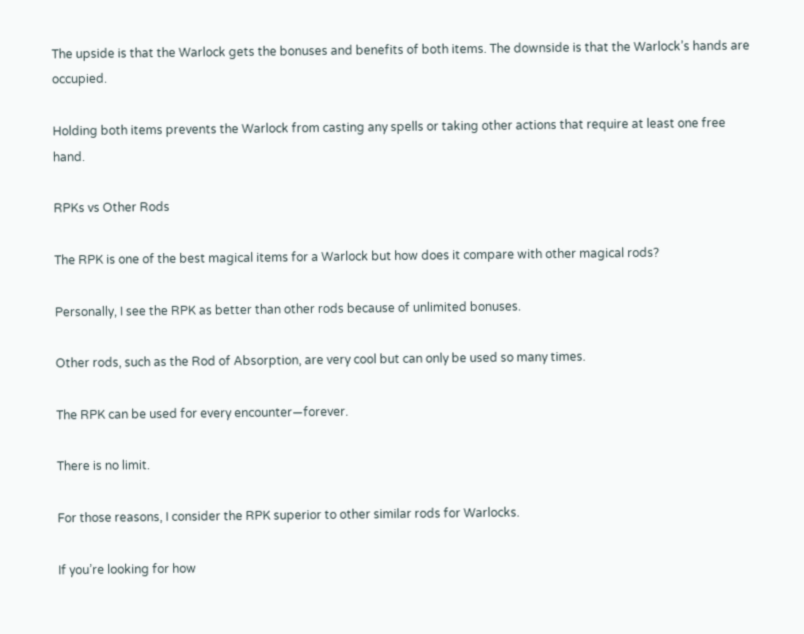The upside is that the Warlock gets the bonuses and benefits of both items. The downside is that the Warlock’s hands are occupied.

Holding both items prevents the Warlock from casting any spells or taking other actions that require at least one free hand.

RPKs vs Other Rods

The RPK is one of the best magical items for a Warlock but how does it compare with other magical rods?

Personally, I see the RPK as better than other rods because of unlimited bonuses.

Other rods, such as the Rod of Absorption, are very cool but can only be used so many times.

The RPK can be used for every encounter—forever.

There is no limit.

For those reasons, I consider the RPK superior to other similar rods for Warlocks.

If you’re looking for how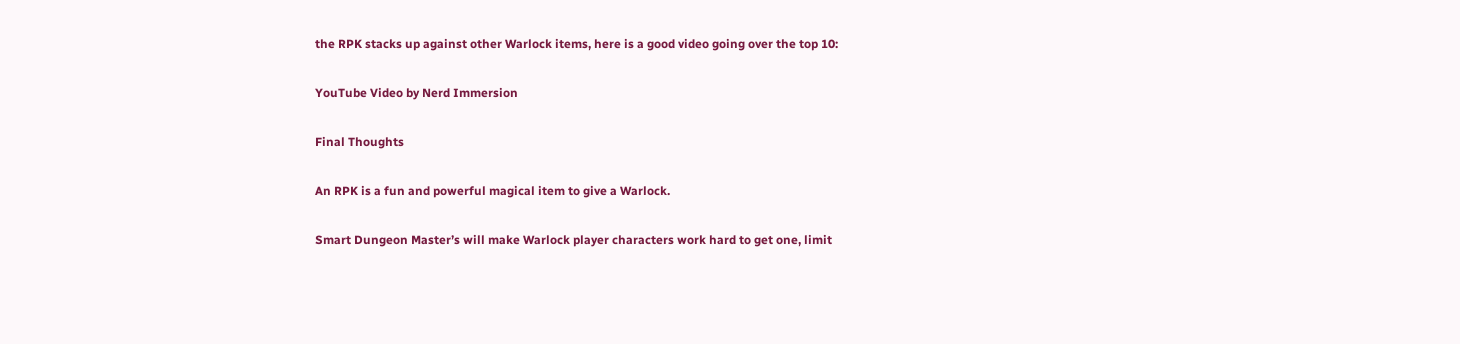the RPK stacks up against other Warlock items, here is a good video going over the top 10:

YouTube Video by Nerd Immersion

Final Thoughts

An RPK is a fun and powerful magical item to give a Warlock.

Smart Dungeon Master’s will make Warlock player characters work hard to get one, limit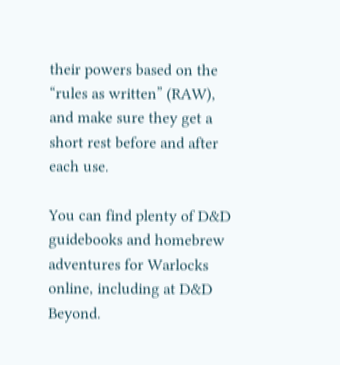their powers based on the “rules as written” (RAW), and make sure they get a short rest before and after each use.

You can find plenty of D&D guidebooks and homebrew adventures for Warlocks online, including at D&D Beyond.